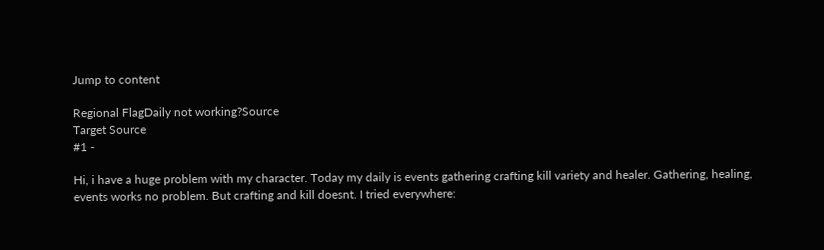Jump to content

Regional FlagDaily not working?Source
Target Source
#1 -

Hi, i have a huge problem with my character. Today my daily is events gathering crafting kill variety and healer. Gathering, healing, events works no problem. But crafting and kill doesnt. I tried everywhere: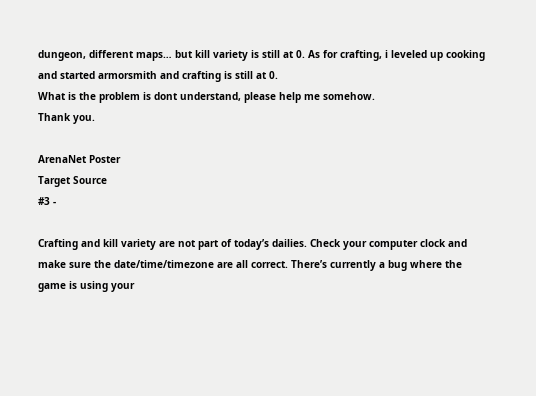dungeon, different maps… but kill variety is still at 0. As for crafting, i leveled up cooking and started armorsmith and crafting is still at 0.
What is the problem is dont understand, please help me somehow.
Thank you.

ArenaNet Poster
Target Source
#3 -

Crafting and kill variety are not part of today’s dailies. Check your computer clock and make sure the date/time/timezone are all correct. There’s currently a bug where the game is using your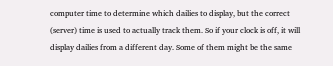computer time to determine which dailies to display, but the correct (server) time is used to actually track them. So if your clock is off, it will display dailies from a different day. Some of them might be the same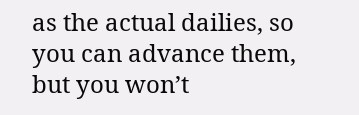as the actual dailies, so you can advance them, but you won’t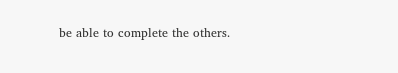be able to complete the others.